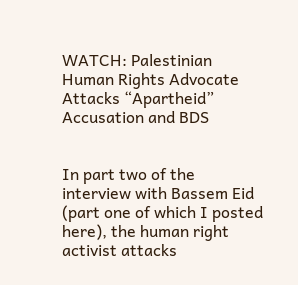WATCH: Palestinian Human Rights Advocate Attacks “Apartheid” Accusation and BDS


In part two of the interview with Bassem Eid (part one of which I posted here), the human right activist attacks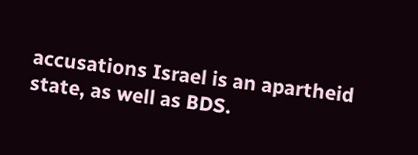accusations Israel is an apartheid state, as well as BDS.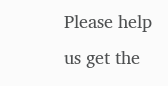Please help us get the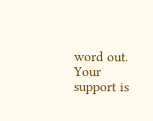word out. Your support is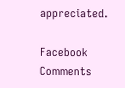appreciated.

Facebook Comments